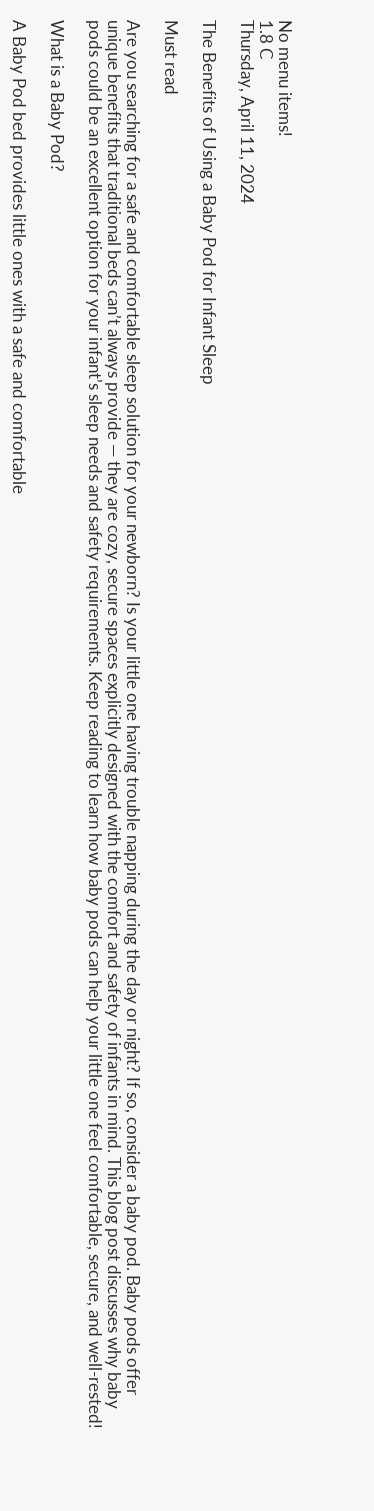No menu items!
1.8 C
Thursday, April 11, 2024

The Benefits of Using a Baby Pod for Infant Sleep

Must read

Are you searching for a safe and comfortable sleep solution for your newborn? Is your little one having trouble napping during the day or night? If so, consider a baby pod. Baby pods offer unique benefits that traditional beds can’t always provide — they are cozy, secure spaces explicitly designed with the comfort and safety of infants in mind. This blog post discusses why baby pods could be an excellent option for your infant’s sleep needs and safety requirements. Keep reading to learn how baby pods can help your little one feel comfortable, secure, and well-rested!

What is a Baby Pod?

A Baby Pod bed provides little ones with a safe and comfortable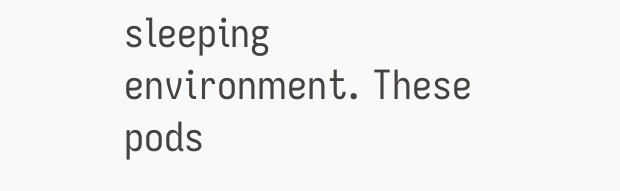sleeping environment. These pods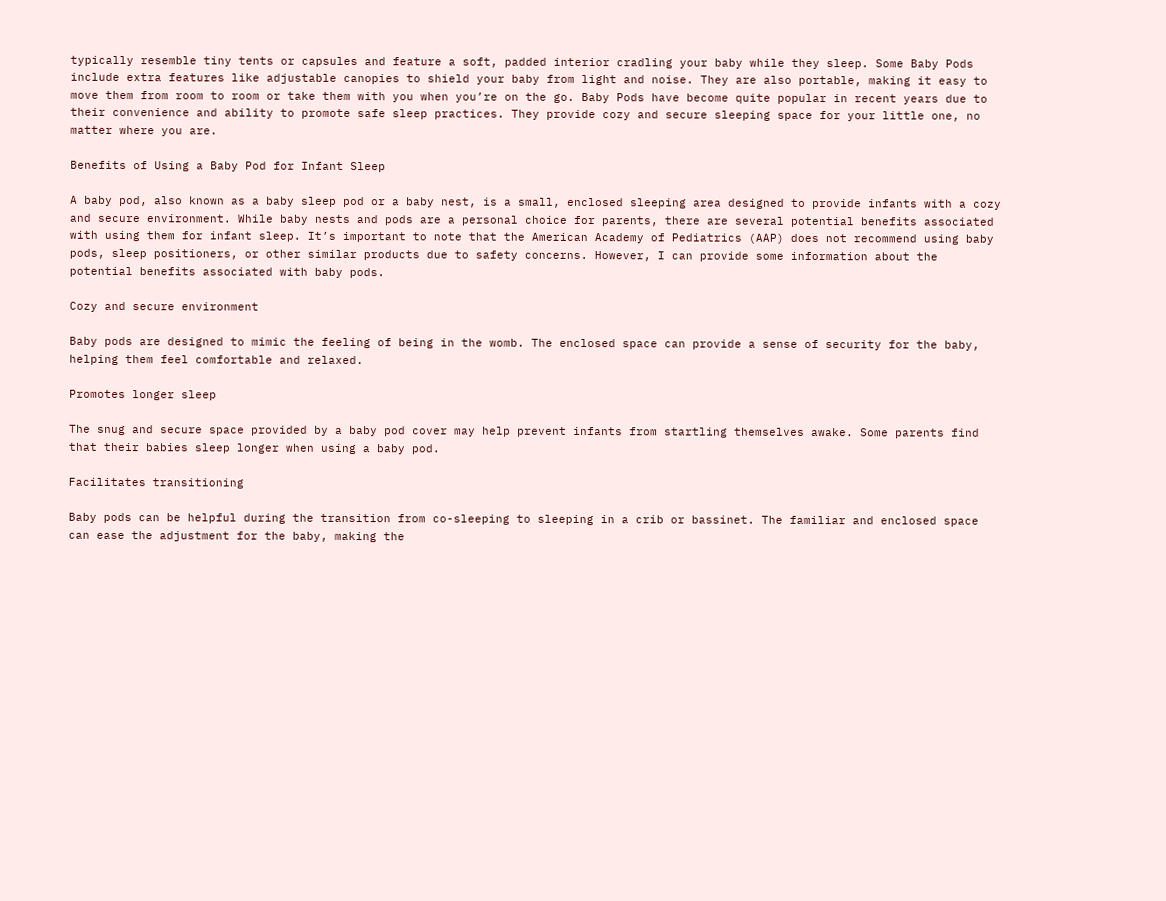typically resemble tiny tents or capsules and feature a soft, padded interior cradling your baby while they sleep. Some Baby Pods include extra features like adjustable canopies to shield your baby from light and noise. They are also portable, making it easy to move them from room to room or take them with you when you’re on the go. Baby Pods have become quite popular in recent years due to their convenience and ability to promote safe sleep practices. They provide cozy and secure sleeping space for your little one, no matter where you are.

Benefits of Using a Baby Pod for Infant Sleep

A baby pod, also known as a baby sleep pod or a baby nest, is a small, enclosed sleeping area designed to provide infants with a cozy and secure environment. While baby nests and pods are a personal choice for parents, there are several potential benefits associated with using them for infant sleep. It’s important to note that the American Academy of Pediatrics (AAP) does not recommend using baby pods, sleep positioners, or other similar products due to safety concerns. However, I can provide some information about the potential benefits associated with baby pods.

Cozy and secure environment

Baby pods are designed to mimic the feeling of being in the womb. The enclosed space can provide a sense of security for the baby, helping them feel comfortable and relaxed.

Promotes longer sleep

The snug and secure space provided by a baby pod cover may help prevent infants from startling themselves awake. Some parents find that their babies sleep longer when using a baby pod.

Facilitates transitioning

Baby pods can be helpful during the transition from co-sleeping to sleeping in a crib or bassinet. The familiar and enclosed space can ease the adjustment for the baby, making the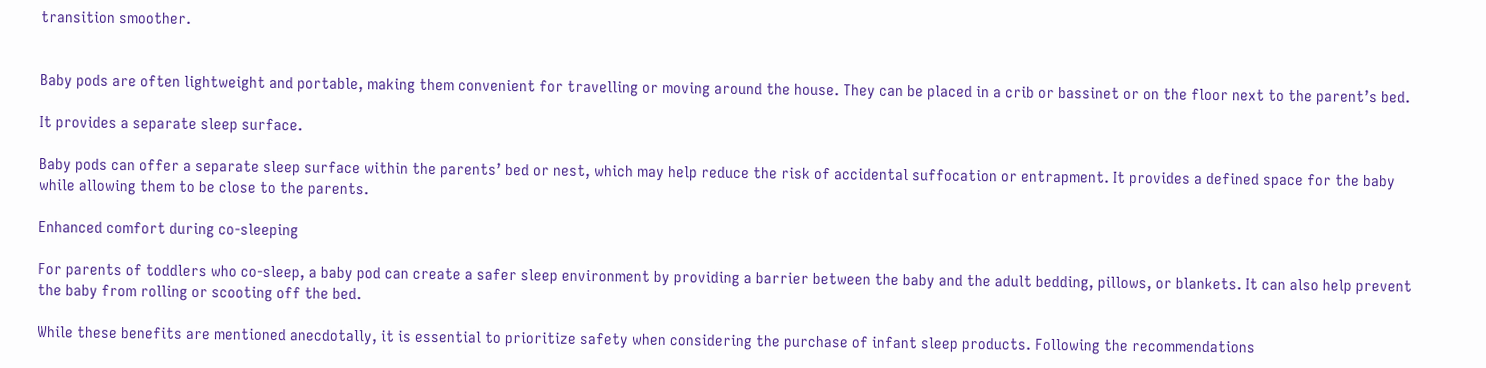transition smoother.


Baby pods are often lightweight and portable, making them convenient for travelling or moving around the house. They can be placed in a crib or bassinet or on the floor next to the parent’s bed.

It provides a separate sleep surface.

Baby pods can offer a separate sleep surface within the parents’ bed or nest, which may help reduce the risk of accidental suffocation or entrapment. It provides a defined space for the baby while allowing them to be close to the parents.

Enhanced comfort during co-sleeping

For parents of toddlers who co-sleep, a baby pod can create a safer sleep environment by providing a barrier between the baby and the adult bedding, pillows, or blankets. It can also help prevent the baby from rolling or scooting off the bed.

While these benefits are mentioned anecdotally, it is essential to prioritize safety when considering the purchase of infant sleep products. Following the recommendations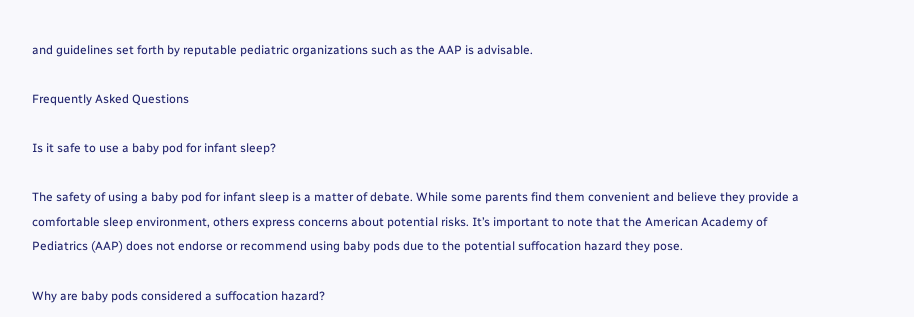and guidelines set forth by reputable pediatric organizations such as the AAP is advisable.

Frequently Asked Questions

Is it safe to use a baby pod for infant sleep?

The safety of using a baby pod for infant sleep is a matter of debate. While some parents find them convenient and believe they provide a comfortable sleep environment, others express concerns about potential risks. It’s important to note that the American Academy of Pediatrics (AAP) does not endorse or recommend using baby pods due to the potential suffocation hazard they pose.

Why are baby pods considered a suffocation hazard?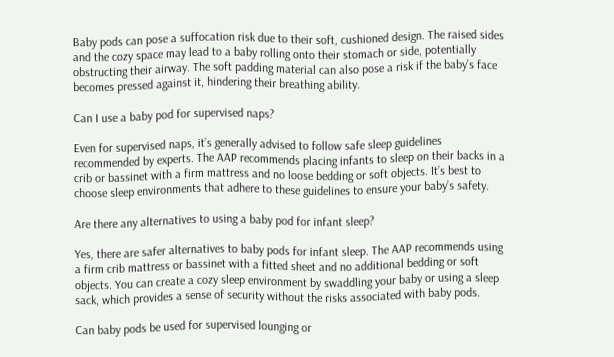Baby pods can pose a suffocation risk due to their soft, cushioned design. The raised sides and the cozy space may lead to a baby rolling onto their stomach or side, potentially obstructing their airway. The soft padding material can also pose a risk if the baby’s face becomes pressed against it, hindering their breathing ability.

Can I use a baby pod for supervised naps?

Even for supervised naps, it’s generally advised to follow safe sleep guidelines recommended by experts. The AAP recommends placing infants to sleep on their backs in a crib or bassinet with a firm mattress and no loose bedding or soft objects. It’s best to choose sleep environments that adhere to these guidelines to ensure your baby’s safety.

Are there any alternatives to using a baby pod for infant sleep?

Yes, there are safer alternatives to baby pods for infant sleep. The AAP recommends using a firm crib mattress or bassinet with a fitted sheet and no additional bedding or soft objects. You can create a cozy sleep environment by swaddling your baby or using a sleep sack, which provides a sense of security without the risks associated with baby pods.

Can baby pods be used for supervised lounging or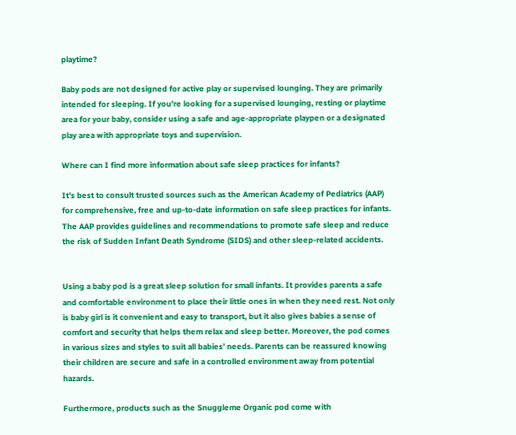playtime?

Baby pods are not designed for active play or supervised lounging. They are primarily intended for sleeping. If you’re looking for a supervised lounging, resting or playtime area for your baby, consider using a safe and age-appropriate playpen or a designated play area with appropriate toys and supervision.

Where can I find more information about safe sleep practices for infants?

It’s best to consult trusted sources such as the American Academy of Pediatrics (AAP) for comprehensive, free and up-to-date information on safe sleep practices for infants. The AAP provides guidelines and recommendations to promote safe sleep and reduce the risk of Sudden Infant Death Syndrome (SIDS) and other sleep-related accidents.


Using a baby pod is a great sleep solution for small infants. It provides parents a safe and comfortable environment to place their little ones in when they need rest. Not only is baby girl is it convenient and easy to transport, but it also gives babies a sense of comfort and security that helps them relax and sleep better. Moreover, the pod comes in various sizes and styles to suit all babies’ needs. Parents can be reassured knowing their children are secure and safe in a controlled environment away from potential hazards.

Furthermore, products such as the Snuggleme Organic pod come with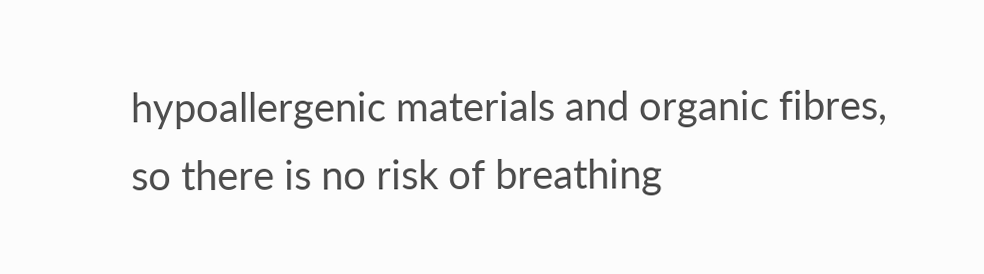hypoallergenic materials and organic fibres, so there is no risk of breathing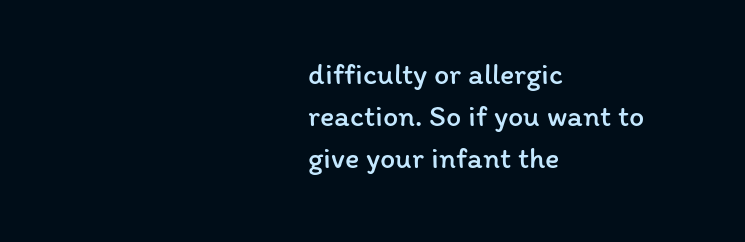difficulty or allergic reaction. So if you want to give your infant the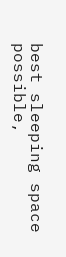best sleeping space possible,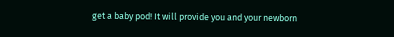get a baby pod! It will provide you and your newborn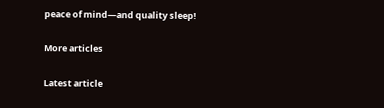peace of mind—and quality sleep!

More articles

Latest article